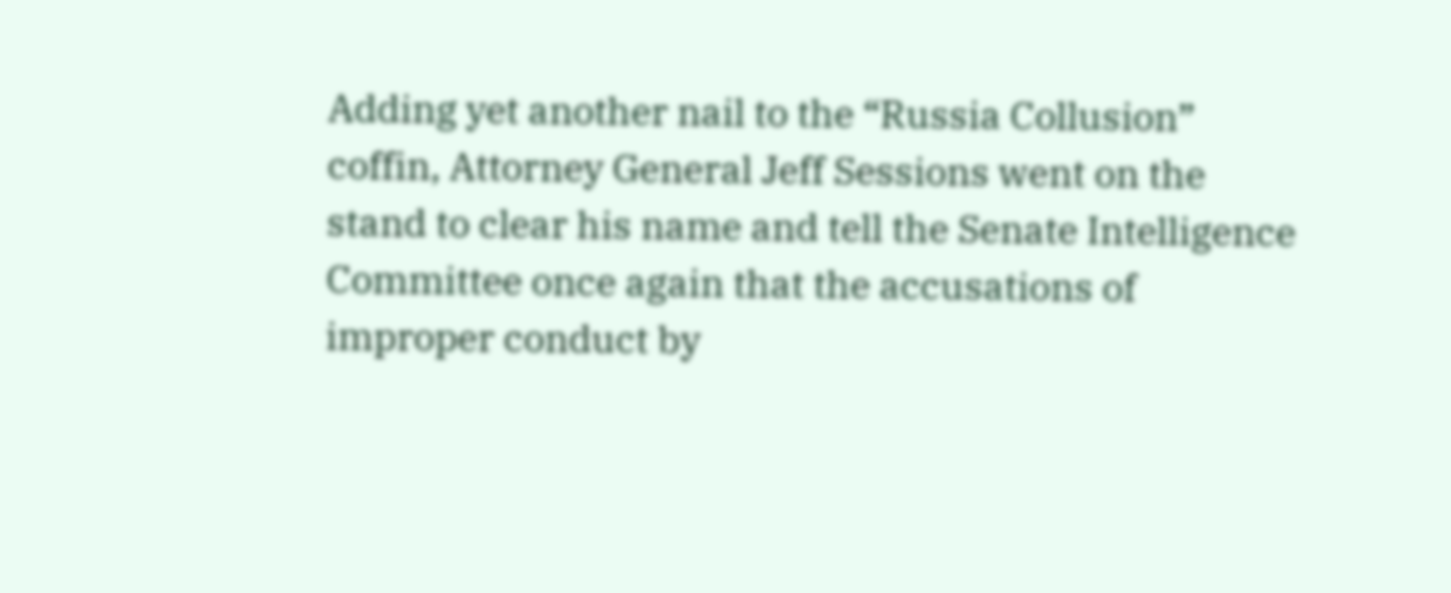Adding yet another nail to the “Russia Collusion” coffin, Attorney General Jeff Sessions went on the stand to clear his name and tell the Senate Intelligence Committee once again that the accusations of improper conduct by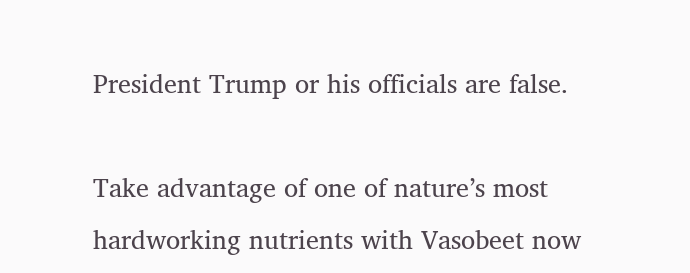President Trump or his officials are false.

Take advantage of one of nature’s most hardworking nutrients with Vasobeet now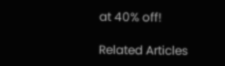at 40% off!

Related Articles